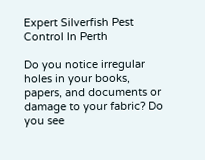Expert Silverfish Pest Control In Perth

Do you notice irregular holes in your books, papers, and documents or damage to your fabric? Do you see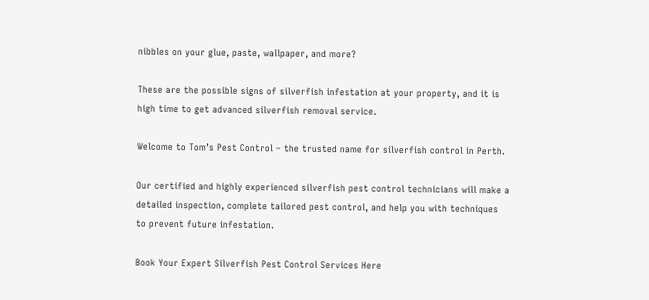nibbles on your glue, paste, wallpaper, and more?

These are the possible signs of silverfish infestation at your property, and it is high time to get advanced silverfish removal service.

Welcome to Tom’s Pest Control – the trusted name for silverfish control in Perth.

Our certified and highly experienced silverfish pest control technicians will make a detailed inspection, complete tailored pest control, and help you with techniques to prevent future infestation.

Book Your Expert Silverfish Pest Control Services Here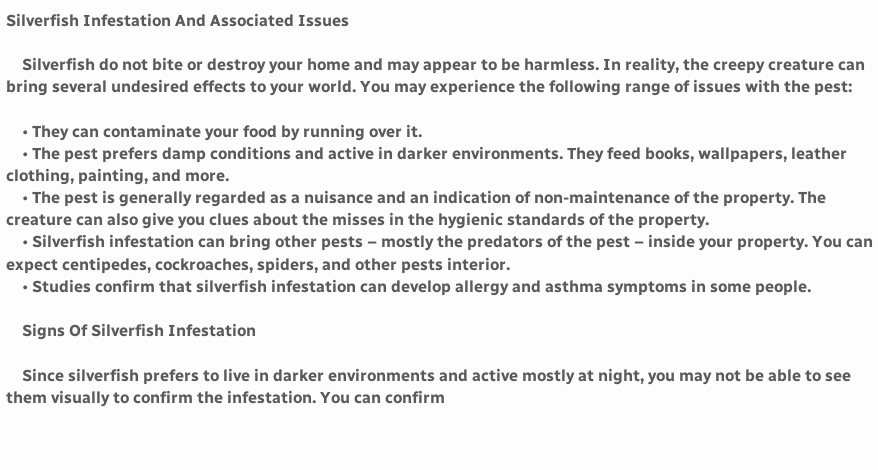Silverfish Infestation And Associated Issues

    Silverfish do not bite or destroy your home and may appear to be harmless. In reality, the creepy creature can bring several undesired effects to your world. You may experience the following range of issues with the pest:

    • They can contaminate your food by running over it.
    • The pest prefers damp conditions and active in darker environments. They feed books, wallpapers, leather clothing, painting, and more.
    • The pest is generally regarded as a nuisance and an indication of non-maintenance of the property. The creature can also give you clues about the misses in the hygienic standards of the property.
    • Silverfish infestation can bring other pests – mostly the predators of the pest – inside your property. You can expect centipedes, cockroaches, spiders, and other pests interior.
    • Studies confirm that silverfish infestation can develop allergy and asthma symptoms in some people.

    Signs Of Silverfish Infestation

    Since silverfish prefers to live in darker environments and active mostly at night, you may not be able to see them visually to confirm the infestation. You can confirm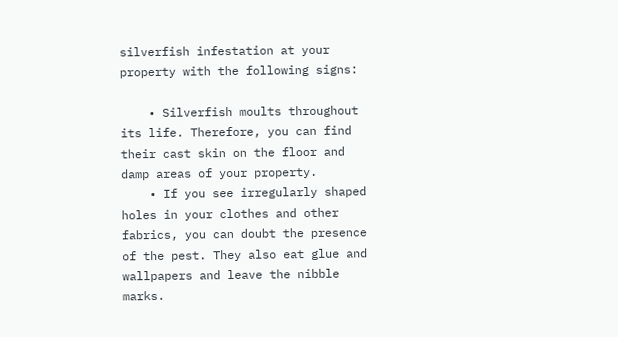silverfish infestation at your property with the following signs:

    • Silverfish moults throughout its life. Therefore, you can find their cast skin on the floor and damp areas of your property.
    • If you see irregularly shaped holes in your clothes and other fabrics, you can doubt the presence of the pest. They also eat glue and wallpapers and leave the nibble marks.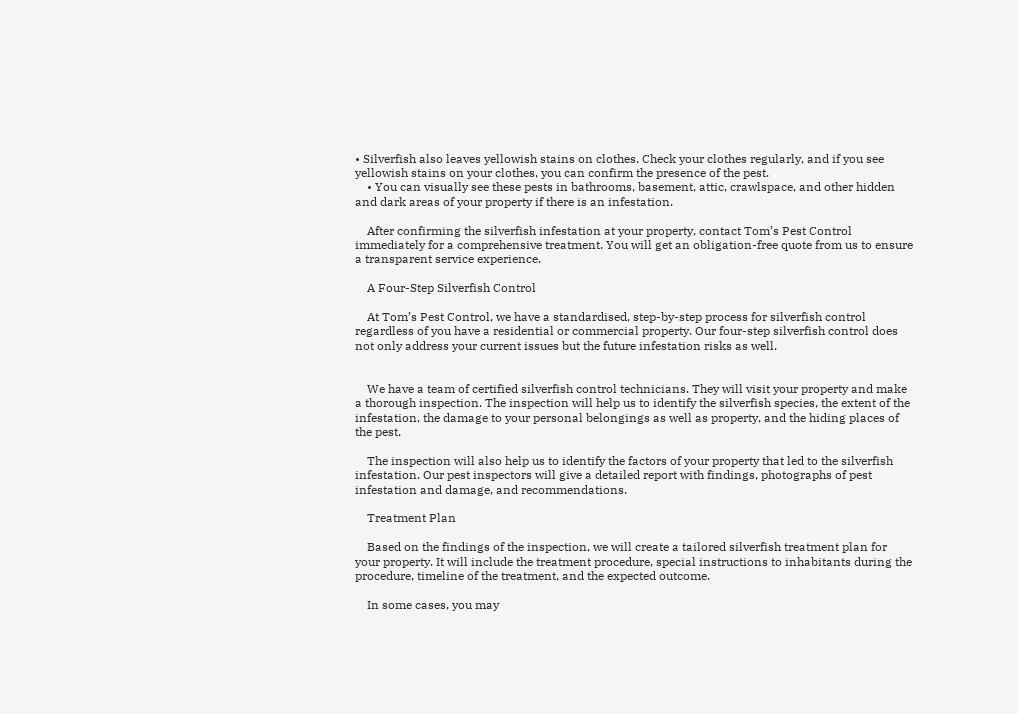• Silverfish also leaves yellowish stains on clothes. Check your clothes regularly, and if you see yellowish stains on your clothes, you can confirm the presence of the pest.
    • You can visually see these pests in bathrooms, basement, attic, crawlspace, and other hidden and dark areas of your property if there is an infestation.

    After confirming the silverfish infestation at your property, contact Tom’s Pest Control immediately for a comprehensive treatment. You will get an obligation-free quote from us to ensure a transparent service experience.

    A Four-Step Silverfish Control

    At Tom’s Pest Control, we have a standardised, step-by-step process for silverfish control regardless of you have a residential or commercial property. Our four-step silverfish control does not only address your current issues but the future infestation risks as well.


    We have a team of certified silverfish control technicians. They will visit your property and make a thorough inspection. The inspection will help us to identify the silverfish species, the extent of the infestation, the damage to your personal belongings as well as property, and the hiding places of the pest.

    The inspection will also help us to identify the factors of your property that led to the silverfish infestation. Our pest inspectors will give a detailed report with findings, photographs of pest infestation and damage, and recommendations.

    Treatment Plan

    Based on the findings of the inspection, we will create a tailored silverfish treatment plan for your property. It will include the treatment procedure, special instructions to inhabitants during the procedure, timeline of the treatment, and the expected outcome.

    In some cases, you may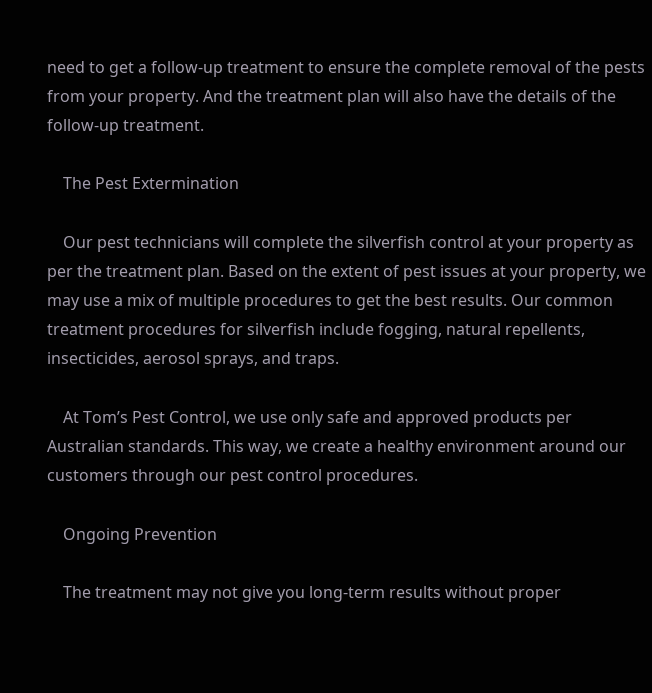need to get a follow-up treatment to ensure the complete removal of the pests from your property. And the treatment plan will also have the details of the follow-up treatment.

    The Pest Extermination

    Our pest technicians will complete the silverfish control at your property as per the treatment plan. Based on the extent of pest issues at your property, we may use a mix of multiple procedures to get the best results. Our common treatment procedures for silverfish include fogging, natural repellents, insecticides, aerosol sprays, and traps.

    At Tom’s Pest Control, we use only safe and approved products per Australian standards. This way, we create a healthy environment around our customers through our pest control procedures.

    Ongoing Prevention

    The treatment may not give you long-term results without proper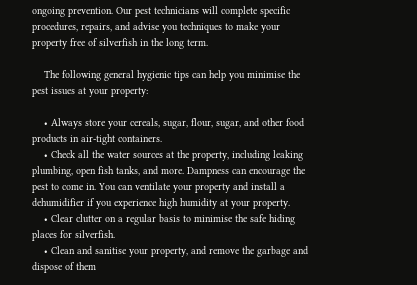ongoing prevention. Our pest technicians will complete specific procedures, repairs, and advise you techniques to make your property free of silverfish in the long term.

    The following general hygienic tips can help you minimise the pest issues at your property:

    • Always store your cereals, sugar, flour, sugar, and other food products in air-tight containers.
    • Check all the water sources at the property, including leaking plumbing, open fish tanks, and more. Dampness can encourage the pest to come in. You can ventilate your property and install a dehumidifier if you experience high humidity at your property.
    • Clear clutter on a regular basis to minimise the safe hiding places for silverfish.
    • Clean and sanitise your property, and remove the garbage and dispose of them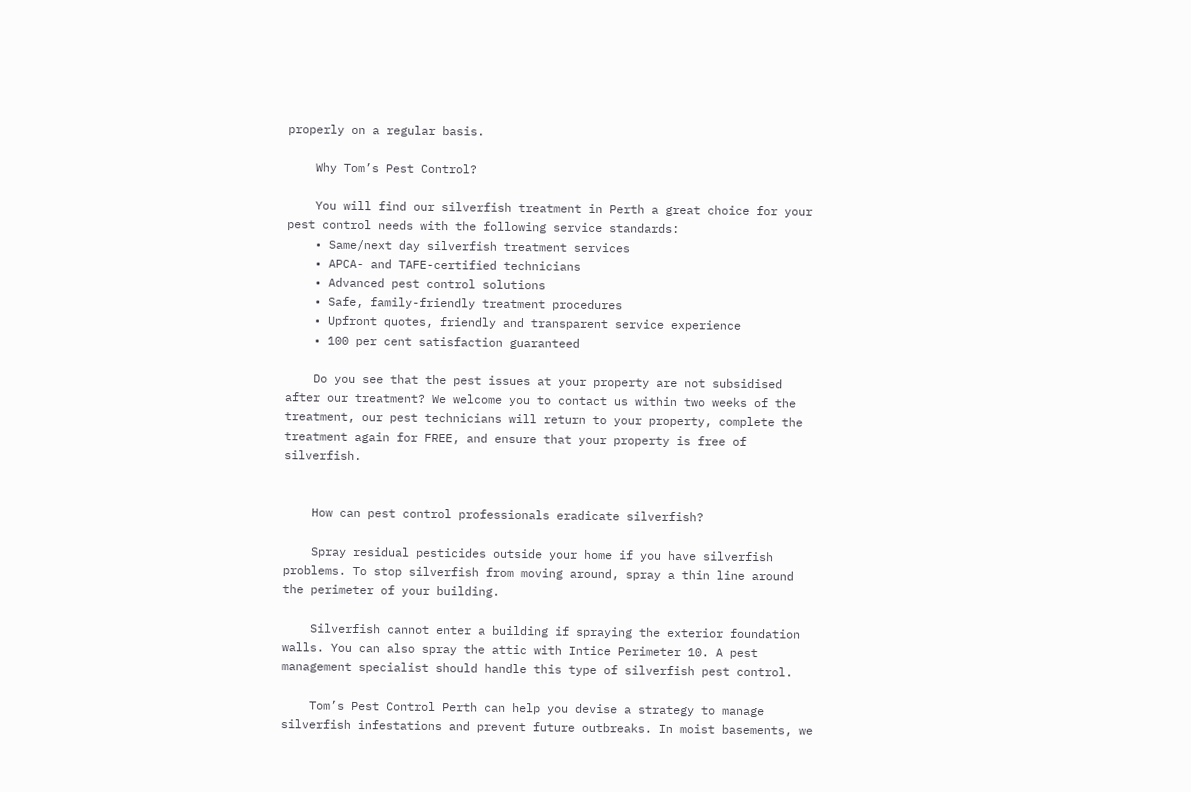properly on a regular basis.

    Why Tom’s Pest Control?

    You will find our silverfish treatment in Perth a great choice for your pest control needs with the following service standards:
    • Same/next day silverfish treatment services
    • APCA- and TAFE-certified technicians
    • Advanced pest control solutions
    • Safe, family-friendly treatment procedures
    • Upfront quotes, friendly and transparent service experience
    • 100 per cent satisfaction guaranteed

    Do you see that the pest issues at your property are not subsidised after our treatment? We welcome you to contact us within two weeks of the treatment, our pest technicians will return to your property, complete the treatment again for FREE, and ensure that your property is free of silverfish.


    How can pest control professionals eradicate silverfish?

    Spray residual pesticides outside your home if you have silverfish problems. To stop silverfish from moving around, spray a thin line around the perimeter of your building.

    Silverfish cannot enter a building if spraying the exterior foundation walls. You can also spray the attic with Intice Perimeter 10. A pest management specialist should handle this type of silverfish pest control.

    Tom’s Pest Control Perth can help you devise a strategy to manage silverfish infestations and prevent future outbreaks. In moist basements, we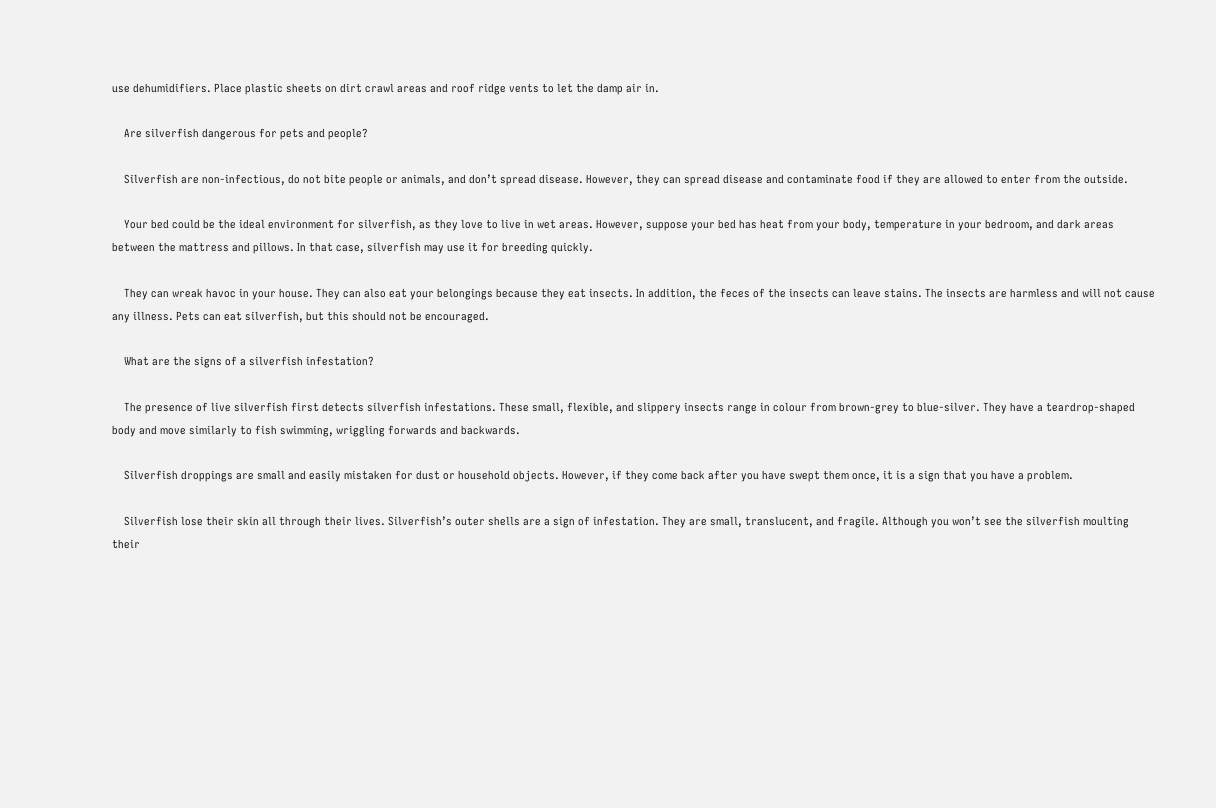use dehumidifiers. Place plastic sheets on dirt crawl areas and roof ridge vents to let the damp air in.

    Are silverfish dangerous for pets and people?

    Silverfish are non-infectious, do not bite people or animals, and don’t spread disease. However, they can spread disease and contaminate food if they are allowed to enter from the outside.

    Your bed could be the ideal environment for silverfish, as they love to live in wet areas. However, suppose your bed has heat from your body, temperature in your bedroom, and dark areas between the mattress and pillows. In that case, silverfish may use it for breeding quickly.

    They can wreak havoc in your house. They can also eat your belongings because they eat insects. In addition, the feces of the insects can leave stains. The insects are harmless and will not cause any illness. Pets can eat silverfish, but this should not be encouraged.

    What are the signs of a silverfish infestation?

    The presence of live silverfish first detects silverfish infestations. These small, flexible, and slippery insects range in colour from brown-grey to blue-silver. They have a teardrop-shaped body and move similarly to fish swimming, wriggling forwards and backwards.

    Silverfish droppings are small and easily mistaken for dust or household objects. However, if they come back after you have swept them once, it is a sign that you have a problem.

    Silverfish lose their skin all through their lives. Silverfish’s outer shells are a sign of infestation. They are small, translucent, and fragile. Although you won’t see the silverfish moulting their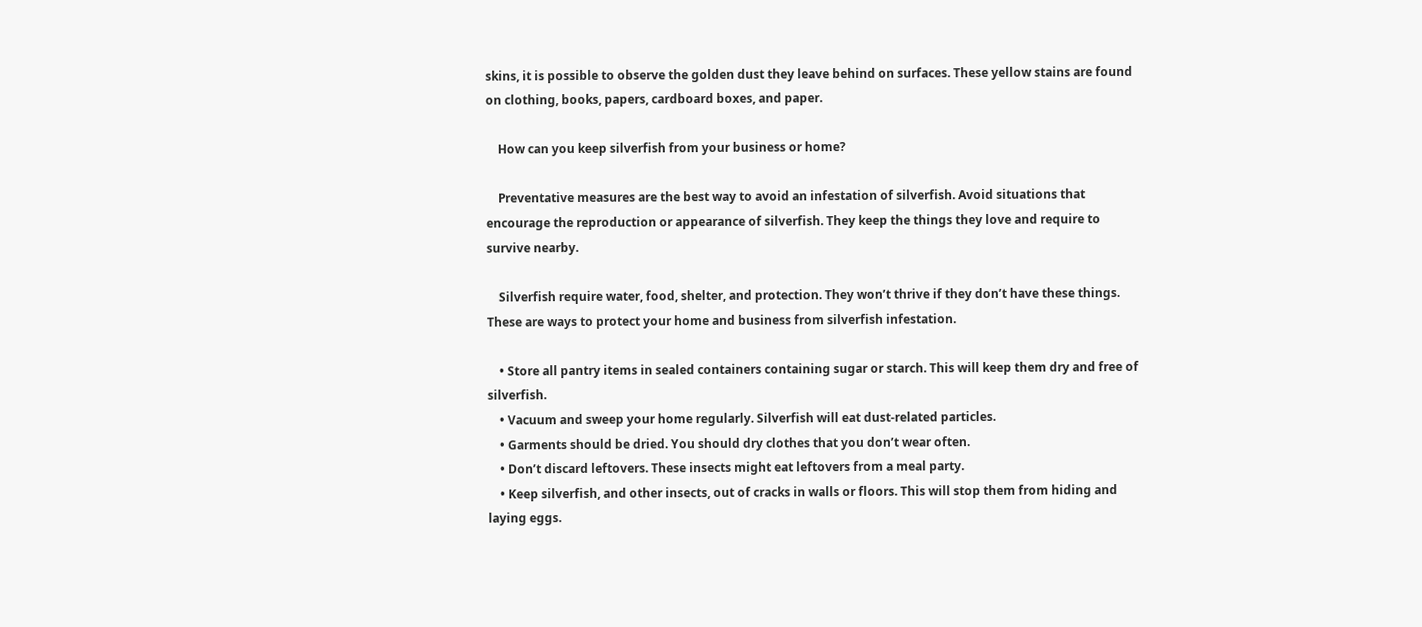skins, it is possible to observe the golden dust they leave behind on surfaces. These yellow stains are found on clothing, books, papers, cardboard boxes, and paper.

    How can you keep silverfish from your business or home?

    Preventative measures are the best way to avoid an infestation of silverfish. Avoid situations that encourage the reproduction or appearance of silverfish. They keep the things they love and require to survive nearby.

    Silverfish require water, food, shelter, and protection. They won’t thrive if they don’t have these things. These are ways to protect your home and business from silverfish infestation.

    • Store all pantry items in sealed containers containing sugar or starch. This will keep them dry and free of silverfish.
    • Vacuum and sweep your home regularly. Silverfish will eat dust-related particles.
    • Garments should be dried. You should dry clothes that you don’t wear often.
    • Don’t discard leftovers. These insects might eat leftovers from a meal party.
    • Keep silverfish, and other insects, out of cracks in walls or floors. This will stop them from hiding and laying eggs.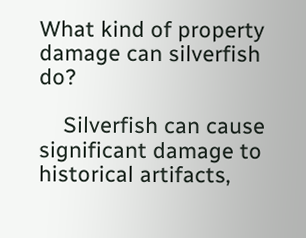What kind of property damage can silverfish do?

    Silverfish can cause significant damage to historical artifacts,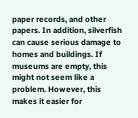paper records, and other papers. In addition, silverfish can cause serious damage to homes and buildings. If museums are empty, this might not seem like a problem. However, this makes it easier for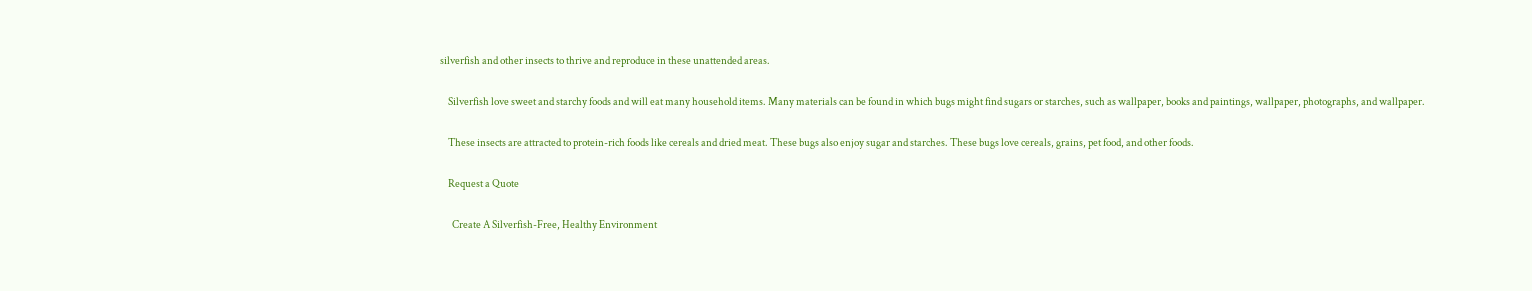silverfish and other insects to thrive and reproduce in these unattended areas.

    Silverfish love sweet and starchy foods and will eat many household items. Many materials can be found in which bugs might find sugars or starches, such as wallpaper, books and paintings, wallpaper, photographs, and wallpaper.

    These insects are attracted to protein-rich foods like cereals and dried meat. These bugs also enjoy sugar and starches. These bugs love cereals, grains, pet food, and other foods.

    Request a Quote

      Create A Silverfish-Free, Healthy Environment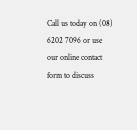Call us today on (08) 6202 7096 or use our online contact form to discuss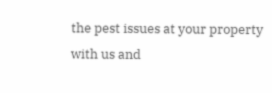the pest issues at your property with us and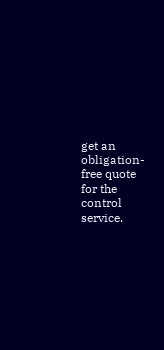get an obligation-free quote for the control service.